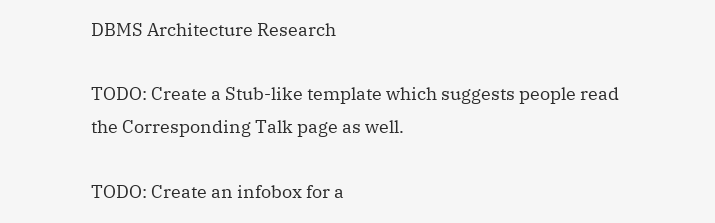DBMS Architecture Research

TODO: Create a Stub-like template which suggests people read the Corresponding Talk page as well.

TODO: Create an infobox for a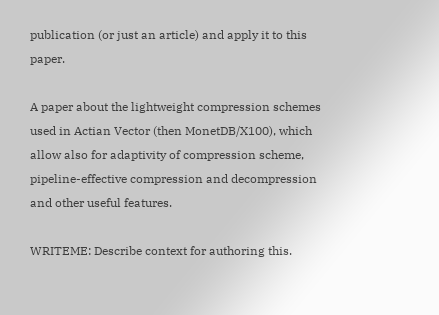publication (or just an article) and apply it to this paper.

A paper about the lightweight compression schemes used in Actian Vector (then MonetDB/X100), which allow also for adaptivity of compression scheme, pipeline-effective compression and decompression and other useful features.

WRITEME: Describe context for authoring this.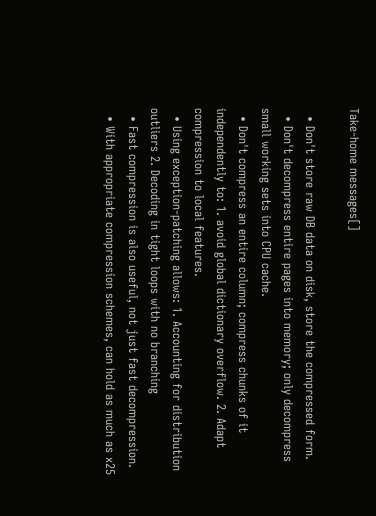Take-home messages[]

  • Don't store raw DB data on disk, store the compressed form.
  • Don't decompress entire pages into memory; only decompress small working sets into CPU cache.
  • Don't compress an entire column; compress chunks of it independently to: 1. avoid global dictionary overflow. 2. Adapt compression to local features.
  • Using exception-patching allows: 1. Accounting for distribution outliers 2. Decoding in tight loops with no branching
  • Fast compression is also useful, not just fast decompression.
  • With appropriate compression schemes, can hold as much as x25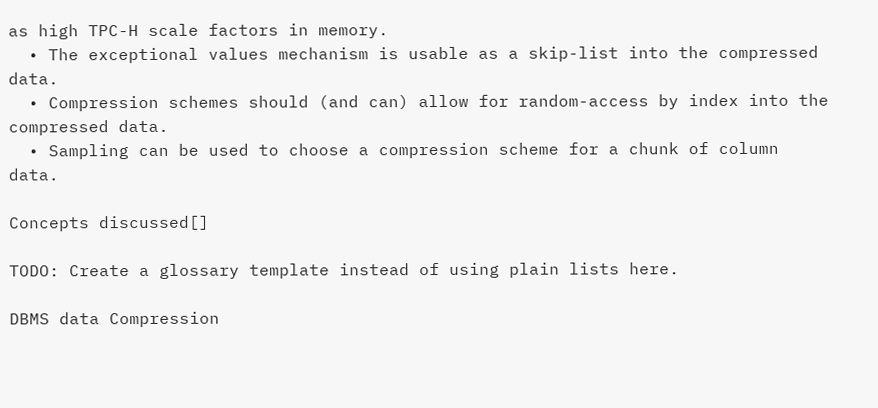as high TPC-H scale factors in memory.
  • The exceptional values mechanism is usable as a skip-list into the compressed data.
  • Compression schemes should (and can) allow for random-access by index into the compressed data.
  • Sampling can be used to choose a compression scheme for a chunk of column data.

Concepts discussed[]

TODO: Create a glossary template instead of using plain lists here.

DBMS data Compression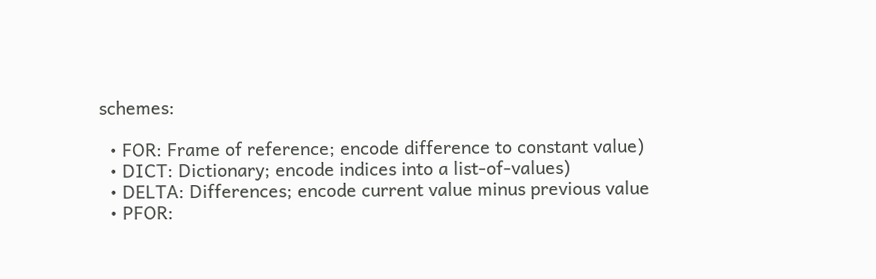schemes:

  • FOR: Frame of reference; encode difference to constant value)
  • DICT: Dictionary; encode indices into a list-of-values)
  • DELTA: Differences; encode current value minus previous value
  • PFOR: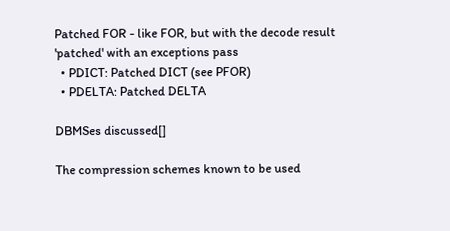Patched FOR - like FOR, but with the decode result 'patched' with an exceptions pass
  • PDICT: Patched DICT (see PFOR)
  • PDELTA: Patched DELTA

DBMSes discussed[]

The compression schemes known to be used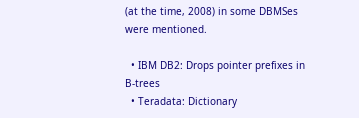(at the time, 2008) in some DBMSes were mentioned.

  • IBM DB2: Drops pointer prefixes in B-trees
  • Teradata: Dictionary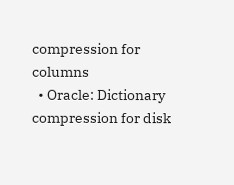compression for columns
  • Oracle: Dictionary compression for disk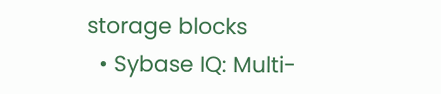storage blocks
  • Sybase IQ: Multi-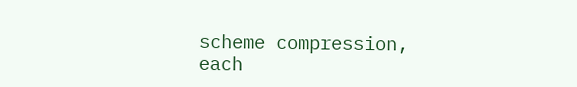scheme compression, each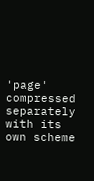'page' compressed separately with its own scheme